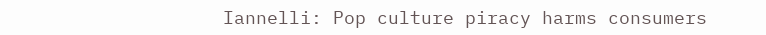Iannelli: Pop culture piracy harms consumers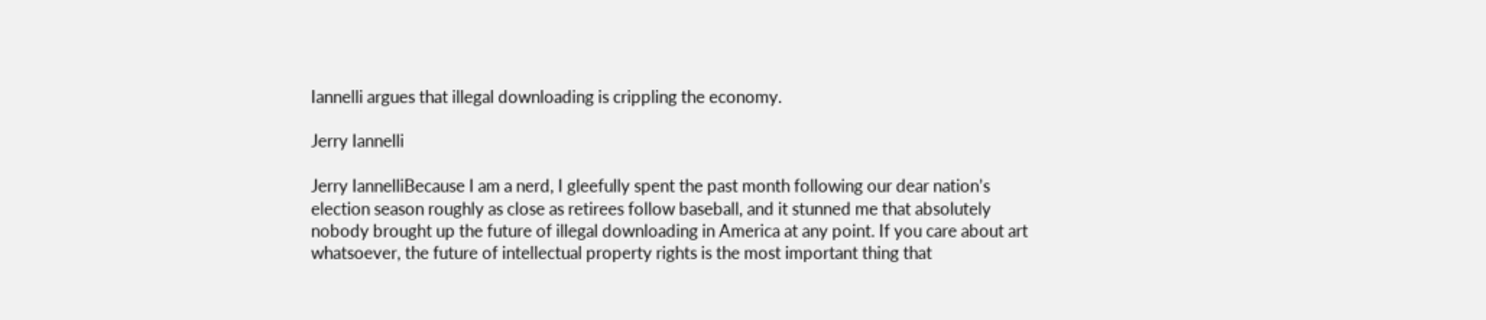Iannelli argues that illegal downloading is crippling the economy.

Jerry Iannelli

Jerry IannelliBecause I am a nerd, I gleefully spent the past month following our dear nation’s election season roughly as close as retirees follow baseball, and it stunned me that absolutely nobody brought up the future of illegal downloading in America at any point. If you care about art whatsoever, the future of intellectual property rights is the most important thing that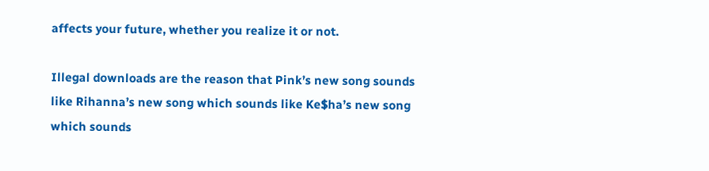affects your future, whether you realize it or not.

Illegal downloads are the reason that Pink’s new song sounds like Rihanna’s new song which sounds like Ke$ha’s new song which sounds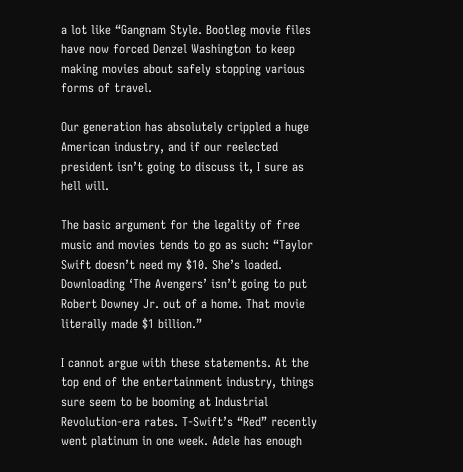a lot like “Gangnam Style. Bootleg movie files have now forced Denzel Washington to keep making movies about safely stopping various forms of travel.

Our generation has absolutely crippled a huge American industry, and if our reelected president isn’t going to discuss it, I sure as hell will.

The basic argument for the legality of free music and movies tends to go as such: “Taylor Swift doesn’t need my $10. She’s loaded. Downloading ‘The Avengers’ isn’t going to put Robert Downey Jr. out of a home. That movie literally made $1 billion.”

I cannot argue with these statements. At the top end of the entertainment industry, things sure seem to be booming at Industrial Revolution-era rates. T-Swift’s “Red” recently went platinum in one week. Adele has enough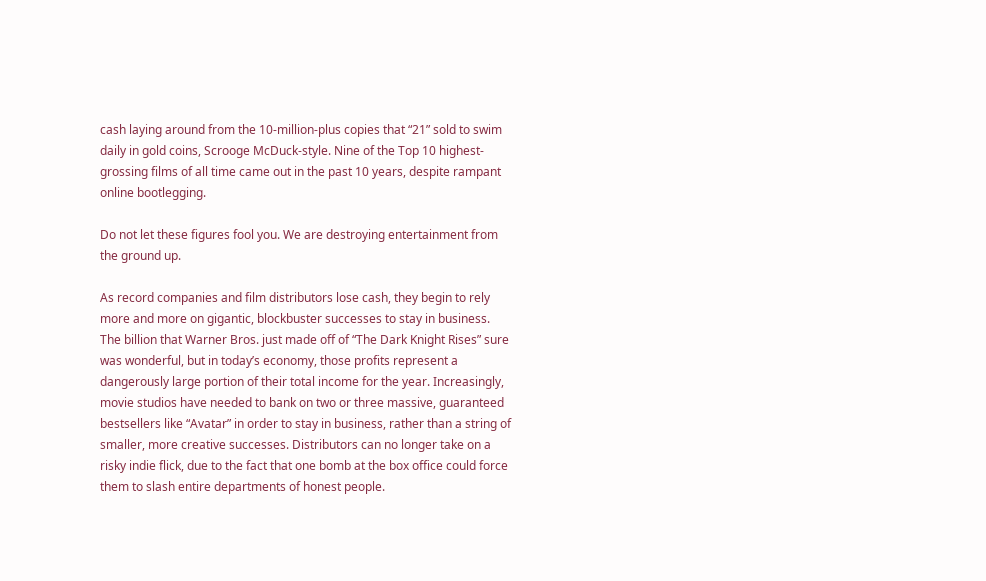cash laying around from the 10-million-plus copies that “21” sold to swim daily in gold coins, Scrooge McDuck-style. Nine of the Top 10 highest-grossing films of all time came out in the past 10 years, despite rampant online bootlegging.

Do not let these figures fool you. We are destroying entertainment from the ground up.

As record companies and film distributors lose cash, they begin to rely more and more on gigantic, blockbuster successes to stay in business. The billion that Warner Bros. just made off of “The Dark Knight Rises” sure was wonderful, but in today’s economy, those profits represent a dangerously large portion of their total income for the year. Increasingly, movie studios have needed to bank on two or three massive, guaranteed bestsellers like “Avatar” in order to stay in business, rather than a string of smaller, more creative successes. Distributors can no longer take on a risky indie flick, due to the fact that one bomb at the box office could force them to slash entire departments of honest people.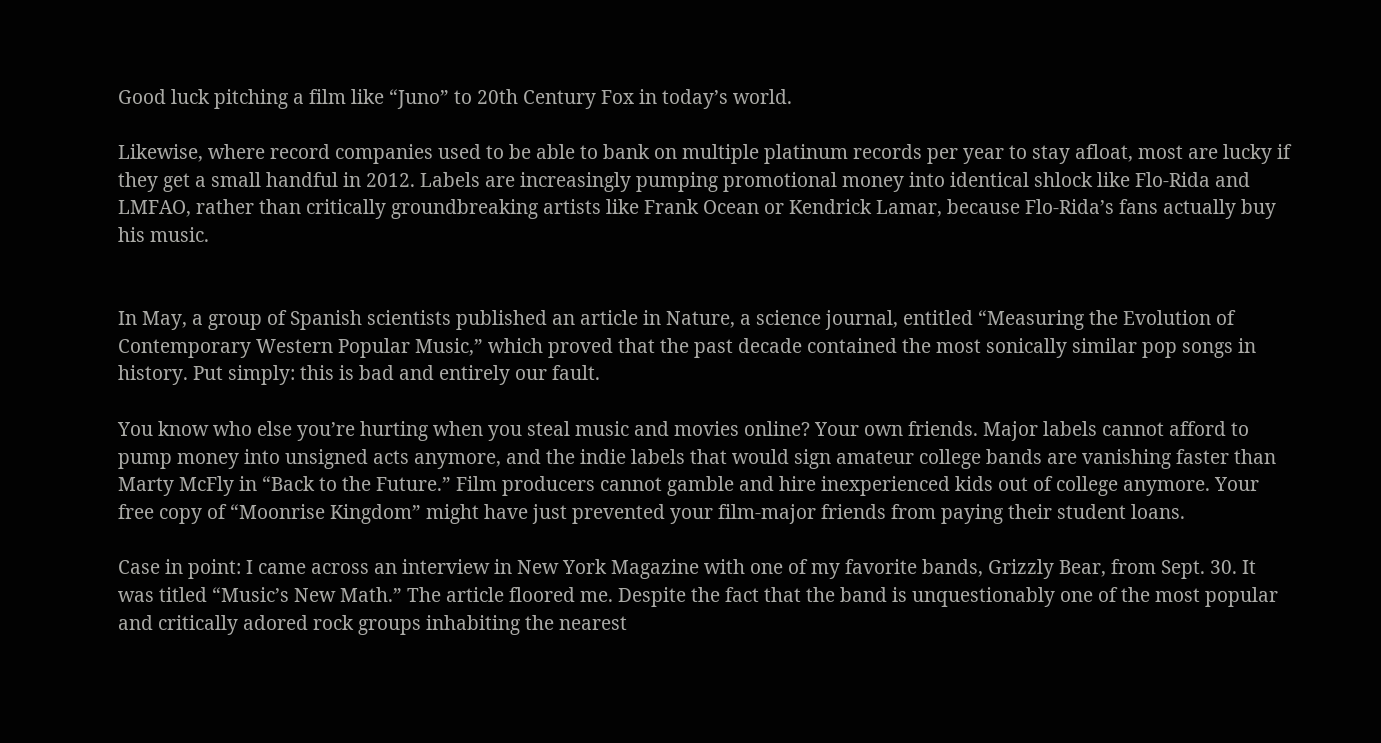Good luck pitching a film like “Juno” to 20th Century Fox in today’s world.

Likewise, where record companies used to be able to bank on multiple platinum records per year to stay afloat, most are lucky if they get a small handful in 2012. Labels are increasingly pumping promotional money into identical shlock like Flo-Rida and LMFAO, rather than critically groundbreaking artists like Frank Ocean or Kendrick Lamar, because Flo-Rida’s fans actually buy his music.


In May, a group of Spanish scientists published an article in Nature, a science journal, entitled “Measuring the Evolution of Contemporary Western Popular Music,” which proved that the past decade contained the most sonically similar pop songs in history. Put simply: this is bad and entirely our fault.

You know who else you’re hurting when you steal music and movies online? Your own friends. Major labels cannot afford to pump money into unsigned acts anymore, and the indie labels that would sign amateur college bands are vanishing faster than Marty McFly in “Back to the Future.” Film producers cannot gamble and hire inexperienced kids out of college anymore. Your free copy of “Moonrise Kingdom” might have just prevented your film-major friends from paying their student loans.

Case in point: I came across an interview in New York Magazine with one of my favorite bands, Grizzly Bear, from Sept. 30. It was titled “Music’s New Math.” The article floored me. Despite the fact that the band is unquestionably one of the most popular and critically adored rock groups inhabiting the nearest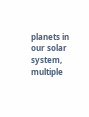planets in our solar system, multiple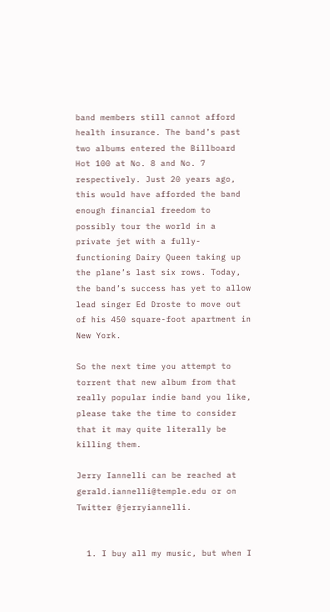band members still cannot afford health insurance. The band’s past two albums entered the Billboard Hot 100 at No. 8 and No. 7 respectively. Just 20 years ago, this would have afforded the band enough financial freedom to possibly tour the world in a private jet with a fully-functioning Dairy Queen taking up the plane’s last six rows. Today, the band’s success has yet to allow lead singer Ed Droste to move out of his 450 square-foot apartment in New York.

So the next time you attempt to torrent that new album from that really popular indie band you like, please take the time to consider that it may quite literally be killing them.

Jerry Iannelli can be reached at gerald.iannelli@temple.edu or on Twitter @jerryiannelli.


  1. I buy all my music, but when I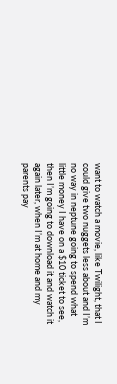want to watch a movie, like Twilight, that I could give two nuggets less about and I’m no way in neptune going to spend what little money I have on a $10 ticket to see, then I’m going to download it and watch it again later, when I’m at home and my parents pay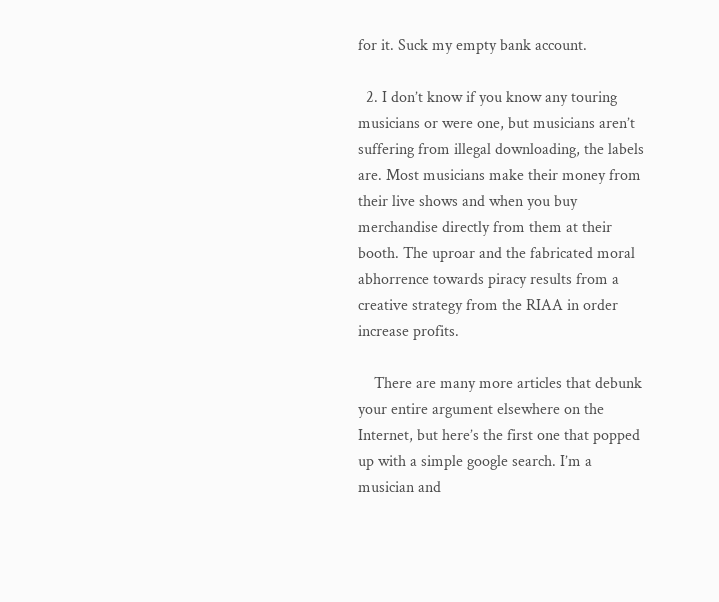for it. Suck my empty bank account.

  2. I don’t know if you know any touring musicians or were one, but musicians aren’t suffering from illegal downloading, the labels are. Most musicians make their money from their live shows and when you buy merchandise directly from them at their booth. The uproar and the fabricated moral abhorrence towards piracy results from a creative strategy from the RIAA in order increase profits.

    There are many more articles that debunk your entire argument elsewhere on the Internet, but here’s the first one that popped up with a simple google search. I’m a musician and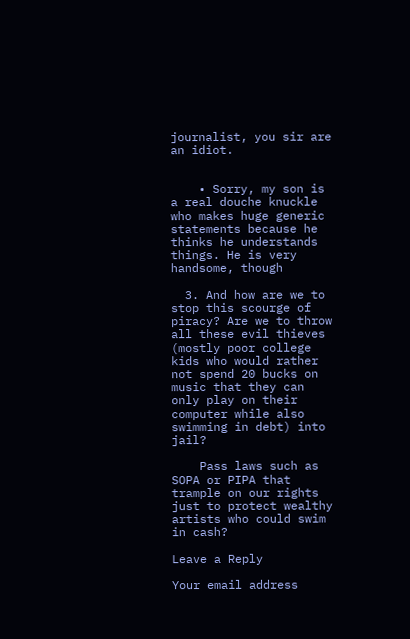journalist, you sir are an idiot.


    • Sorry, my son is a real douche knuckle who makes huge generic statements because he thinks he understands things. He is very handsome, though

  3. And how are we to stop this scourge of piracy? Are we to throw all these evil thieves (mostly poor college kids who would rather not spend 20 bucks on music that they can only play on their computer while also swimming in debt) into jail?

    Pass laws such as SOPA or PIPA that trample on our rights just to protect wealthy artists who could swim in cash?

Leave a Reply

Your email address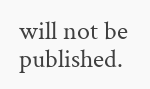will not be published.